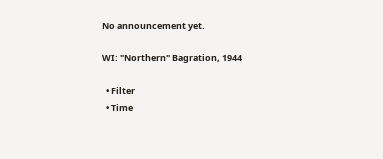No announcement yet.

WI: "Northern" Bagration, 1944

  • Filter
  • Time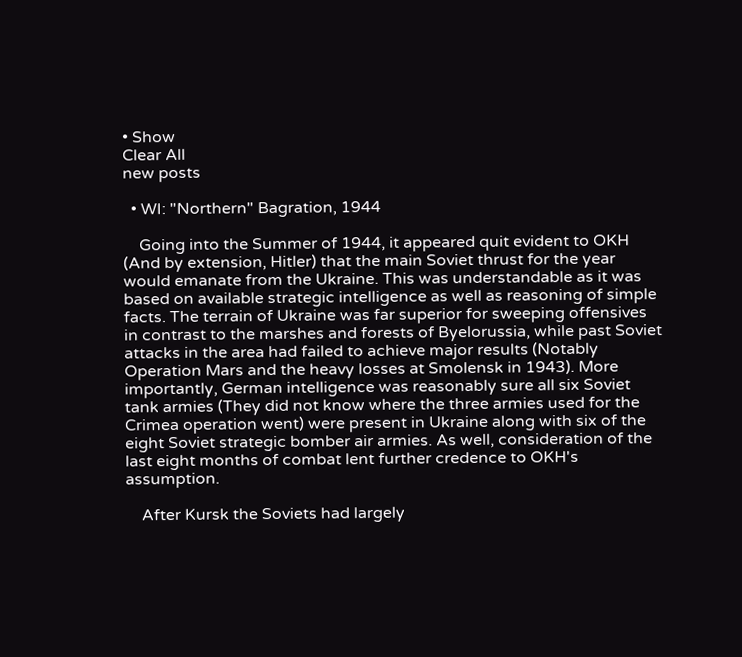• Show
Clear All
new posts

  • WI: "Northern" Bagration, 1944

    Going into the Summer of 1944, it appeared quit evident to OKH (And by extension, Hitler) that the main Soviet thrust for the year would emanate from the Ukraine. This was understandable as it was based on available strategic intelligence as well as reasoning of simple facts. The terrain of Ukraine was far superior for sweeping offensives in contrast to the marshes and forests of Byelorussia, while past Soviet attacks in the area had failed to achieve major results (Notably Operation Mars and the heavy losses at Smolensk in 1943). More importantly, German intelligence was reasonably sure all six Soviet tank armies (They did not know where the three armies used for the Crimea operation went) were present in Ukraine along with six of the eight Soviet strategic bomber air armies. As well, consideration of the last eight months of combat lent further credence to OKH's assumption.

    After Kursk the Soviets had largely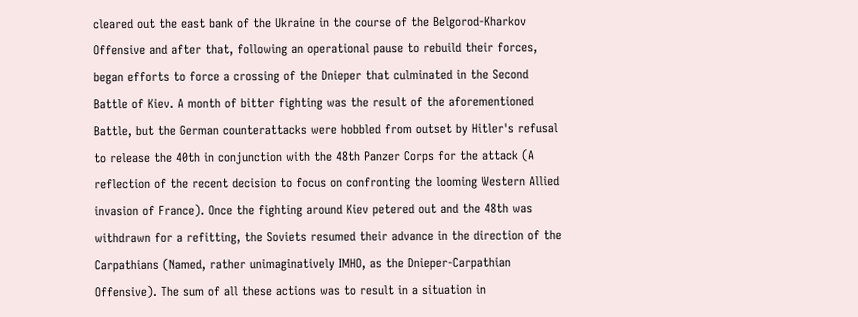cleared out the east bank of the Ukraine in the course of the Belgorod-Kharkov Offensive and after that, following an operational pause to rebuild their forces, began efforts to force a crossing of the Dnieper that culminated in the Second Battle of Kiev. A month of bitter fighting was the result of the aforementioned Battle, but the German counterattacks were hobbled from outset by Hitler's refusal to release the 40th in conjunction with the 48th Panzer Corps for the attack (A reflection of the recent decision to focus on confronting the looming Western Allied invasion of France). Once the fighting around Kiev petered out and the 48th was withdrawn for a refitting, the Soviets resumed their advance in the direction of the Carpathians (Named, rather unimaginatively IMHO, as the Dnieper-Carpathian Offensive). The sum of all these actions was to result in a situation in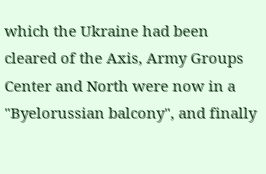which the Ukraine had been cleared of the Axis, Army Groups Center and North were now in a "Byelorussian balcony", and finally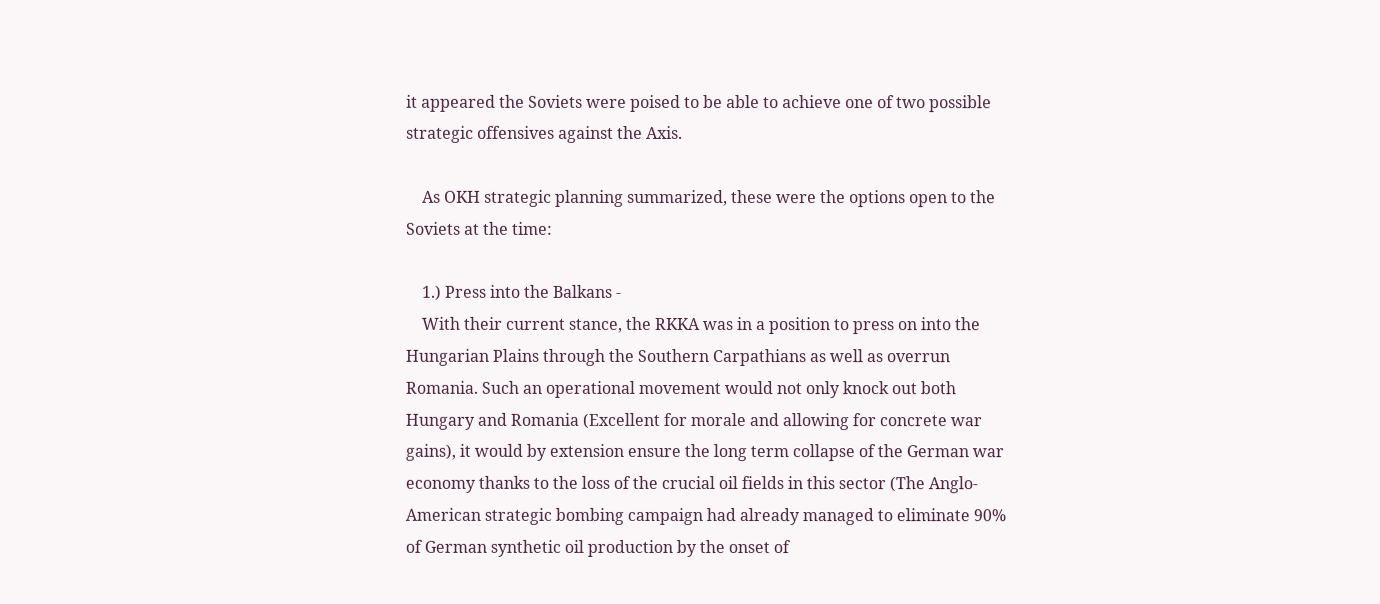it appeared the Soviets were poised to be able to achieve one of two possible strategic offensives against the Axis.

    As OKH strategic planning summarized, these were the options open to the Soviets at the time:

    1.) Press into the Balkans -
    With their current stance, the RKKA was in a position to press on into the Hungarian Plains through the Southern Carpathians as well as overrun Romania. Such an operational movement would not only knock out both Hungary and Romania (Excellent for morale and allowing for concrete war gains), it would by extension ensure the long term collapse of the German war economy thanks to the loss of the crucial oil fields in this sector (The Anglo-American strategic bombing campaign had already managed to eliminate 90% of German synthetic oil production by the onset of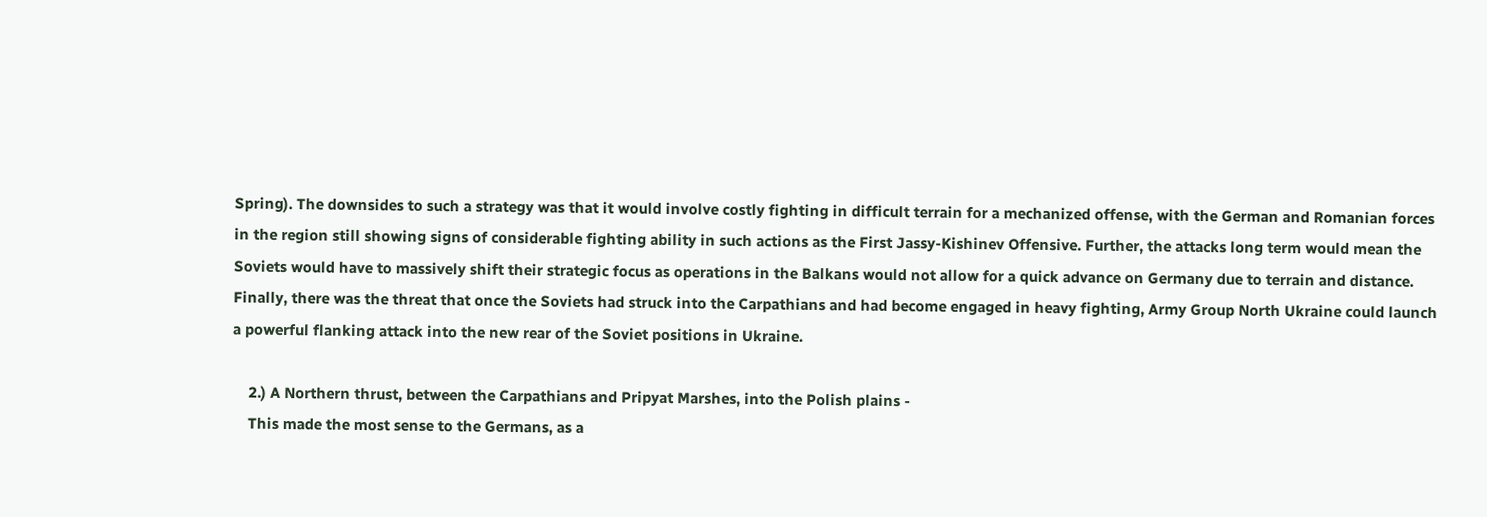Spring). The downsides to such a strategy was that it would involve costly fighting in difficult terrain for a mechanized offense, with the German and Romanian forces in the region still showing signs of considerable fighting ability in such actions as the First Jassy-Kishinev Offensive. Further, the attacks long term would mean the Soviets would have to massively shift their strategic focus as operations in the Balkans would not allow for a quick advance on Germany due to terrain and distance. Finally, there was the threat that once the Soviets had struck into the Carpathians and had become engaged in heavy fighting, Army Group North Ukraine could launch a powerful flanking attack into the new rear of the Soviet positions in Ukraine.

    2.) A Northern thrust, between the Carpathians and Pripyat Marshes, into the Polish plains -
    This made the most sense to the Germans, as a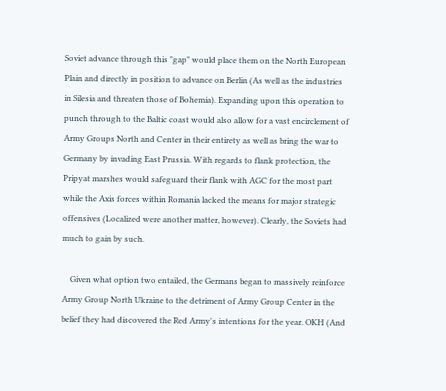Soviet advance through this "gap" would place them on the North European Plain and directly in position to advance on Berlin (As well as the industries in Silesia and threaten those of Bohemia). Expanding upon this operation to punch through to the Baltic coast would also allow for a vast encirclement of Army Groups North and Center in their entirety as well as bring the war to Germany by invading East Prussia. With regards to flank protection, the Pripyat marshes would safeguard their flank with AGC for the most part while the Axis forces within Romania lacked the means for major strategic offensives (Localized were another matter, however). Clearly, the Soviets had much to gain by such.

    Given what option two entailed, the Germans began to massively reinforce Army Group North Ukraine to the detriment of Army Group Center in the belief they had discovered the Red Army's intentions for the year. OKH (And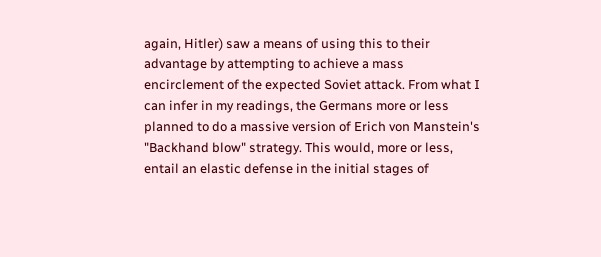again, Hitler) saw a means of using this to their advantage by attempting to achieve a mass encirclement of the expected Soviet attack. From what I can infer in my readings, the Germans more or less planned to do a massive version of Erich von Manstein's "Backhand blow" strategy. This would, more or less, entail an elastic defense in the initial stages of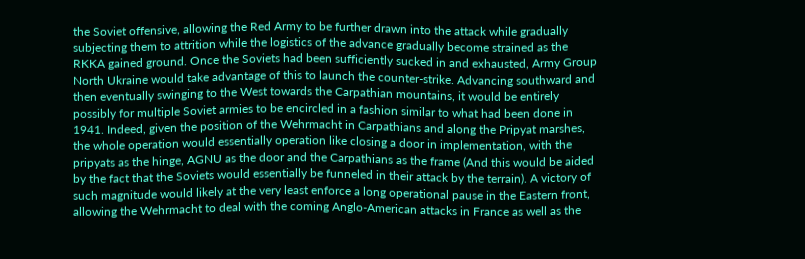the Soviet offensive, allowing the Red Army to be further drawn into the attack while gradually subjecting them to attrition while the logistics of the advance gradually become strained as the RKKA gained ground. Once the Soviets had been sufficiently sucked in and exhausted, Army Group North Ukraine would take advantage of this to launch the counter-strike. Advancing southward and then eventually swinging to the West towards the Carpathian mountains, it would be entirely possibly for multiple Soviet armies to be encircled in a fashion similar to what had been done in 1941. Indeed, given the position of the Wehrmacht in Carpathians and along the Pripyat marshes, the whole operation would essentially operation like closing a door in implementation, with the pripyats as the hinge, AGNU as the door and the Carpathians as the frame (And this would be aided by the fact that the Soviets would essentially be funneled in their attack by the terrain). A victory of such magnitude would likely at the very least enforce a long operational pause in the Eastern front, allowing the Wehrmacht to deal with the coming Anglo-American attacks in France as well as the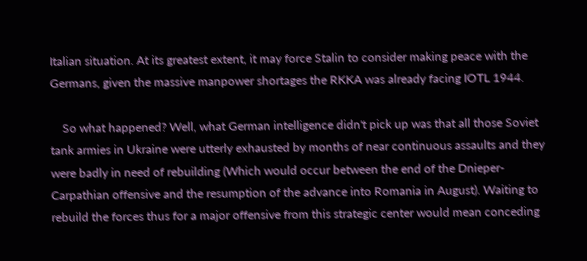Italian situation. At its greatest extent, it may force Stalin to consider making peace with the Germans, given the massive manpower shortages the RKKA was already facing IOTL 1944.

    So what happened? Well, what German intelligence didn't pick up was that all those Soviet tank armies in Ukraine were utterly exhausted by months of near continuous assaults and they were badly in need of rebuilding (Which would occur between the end of the Dnieper-Carpathian offensive and the resumption of the advance into Romania in August). Waiting to rebuild the forces thus for a major offensive from this strategic center would mean conceding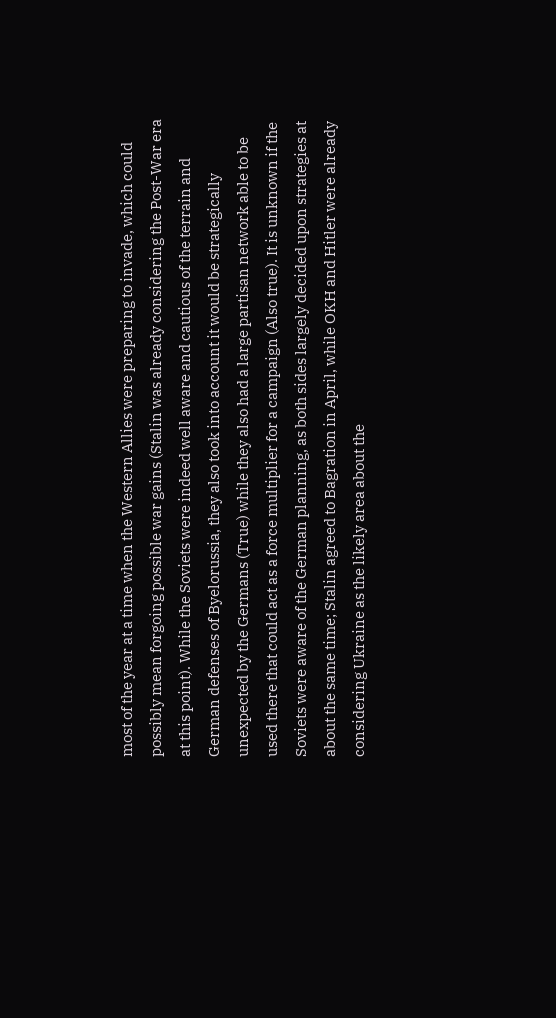most of the year at a time when the Western Allies were preparing to invade, which could possibly mean forgoing possible war gains (Stalin was already considering the Post-War era at this point). While the Soviets were indeed well aware and cautious of the terrain and German defenses of Byelorussia, they also took into account it would be strategically unexpected by the Germans (True) while they also had a large partisan network able to be used there that could act as a force multiplier for a campaign (Also true). It is unknown if the Soviets were aware of the German planning, as both sides largely decided upon strategies at about the same time; Stalin agreed to Bagration in April, while OKH and Hitler were already considering Ukraine as the likely area about the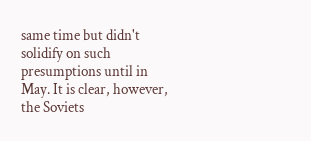same time but didn't solidify on such presumptions until in May. It is clear, however, the Soviets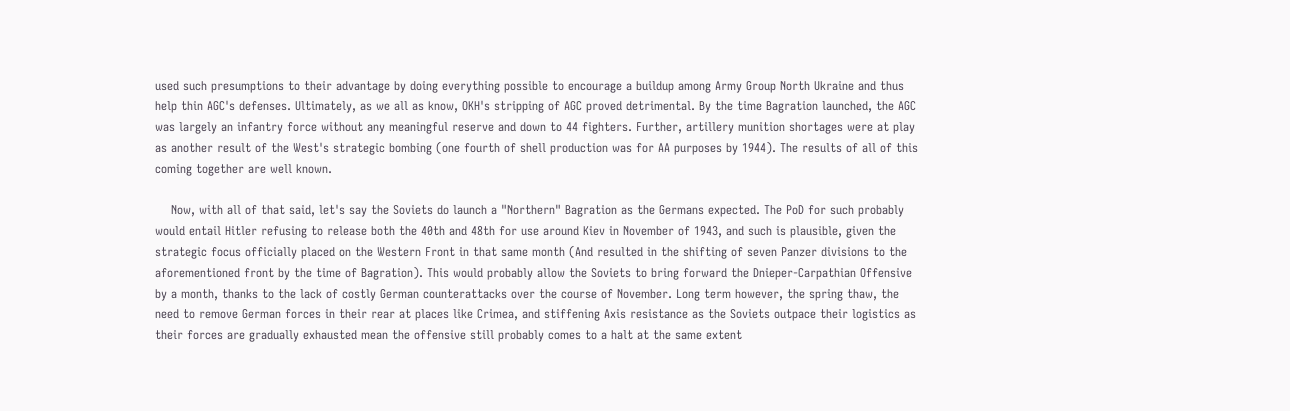used such presumptions to their advantage by doing everything possible to encourage a buildup among Army Group North Ukraine and thus help thin AGC's defenses. Ultimately, as we all as know, OKH's stripping of AGC proved detrimental. By the time Bagration launched, the AGC was largely an infantry force without any meaningful reserve and down to 44 fighters. Further, artillery munition shortages were at play as another result of the West's strategic bombing (one fourth of shell production was for AA purposes by 1944). The results of all of this coming together are well known.

    Now, with all of that said, let's say the Soviets do launch a "Northern" Bagration as the Germans expected. The PoD for such probably would entail Hitler refusing to release both the 40th and 48th for use around Kiev in November of 1943, and such is plausible, given the strategic focus officially placed on the Western Front in that same month (And resulted in the shifting of seven Panzer divisions to the aforementioned front by the time of Bagration). This would probably allow the Soviets to bring forward the Dnieper-Carpathian Offensive by a month, thanks to the lack of costly German counterattacks over the course of November. Long term however, the spring thaw, the need to remove German forces in their rear at places like Crimea, and stiffening Axis resistance as the Soviets outpace their logistics as their forces are gradually exhausted mean the offensive still probably comes to a halt at the same extent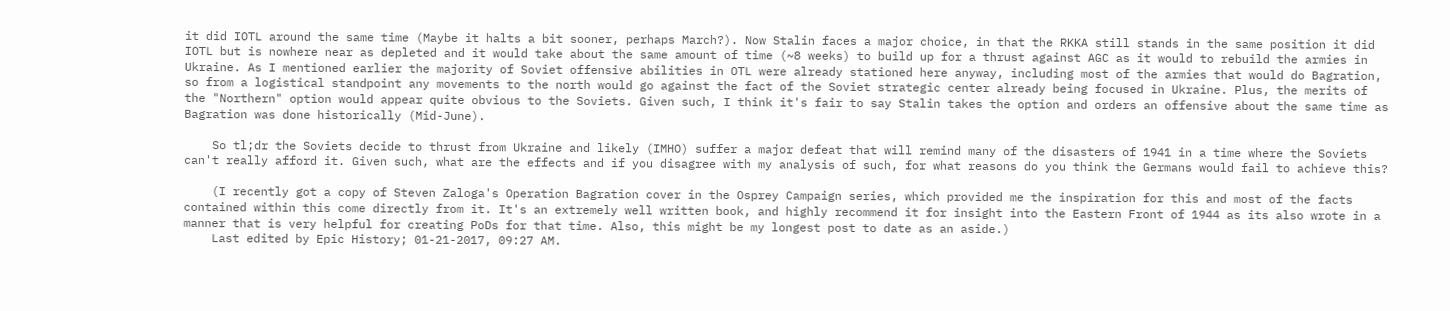it did IOTL around the same time (Maybe it halts a bit sooner, perhaps March?). Now Stalin faces a major choice, in that the RKKA still stands in the same position it did IOTL but is nowhere near as depleted and it would take about the same amount of time (~8 weeks) to build up for a thrust against AGC as it would to rebuild the armies in Ukraine. As I mentioned earlier the majority of Soviet offensive abilities in OTL were already stationed here anyway, including most of the armies that would do Bagration, so from a logistical standpoint any movements to the north would go against the fact of the Soviet strategic center already being focused in Ukraine. Plus, the merits of the "Northern" option would appear quite obvious to the Soviets. Given such, I think it's fair to say Stalin takes the option and orders an offensive about the same time as Bagration was done historically (Mid-June).

    So tl;dr the Soviets decide to thrust from Ukraine and likely (IMHO) suffer a major defeat that will remind many of the disasters of 1941 in a time where the Soviets can't really afford it. Given such, what are the effects and if you disagree with my analysis of such, for what reasons do you think the Germans would fail to achieve this?

    (I recently got a copy of Steven Zaloga's Operation Bagration cover in the Osprey Campaign series, which provided me the inspiration for this and most of the facts contained within this come directly from it. It's an extremely well written book, and highly recommend it for insight into the Eastern Front of 1944 as its also wrote in a manner that is very helpful for creating PoDs for that time. Also, this might be my longest post to date as an aside.)
    Last edited by Epic History; 01-21-2017, 09:27 AM.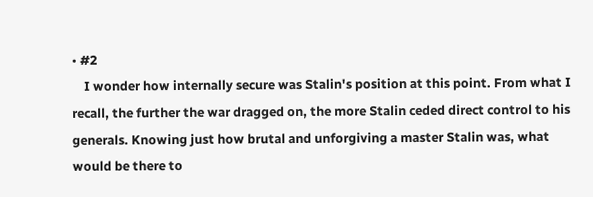• #2
    I wonder how internally secure was Stalin's position at this point. From what I recall, the further the war dragged on, the more Stalin ceded direct control to his generals. Knowing just how brutal and unforgiving a master Stalin was, what would be there to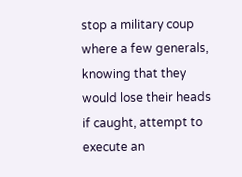stop a military coup where a few generals, knowing that they would lose their heads if caught, attempt to execute an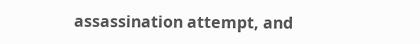assassination attempt, and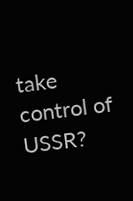take control of USSR?